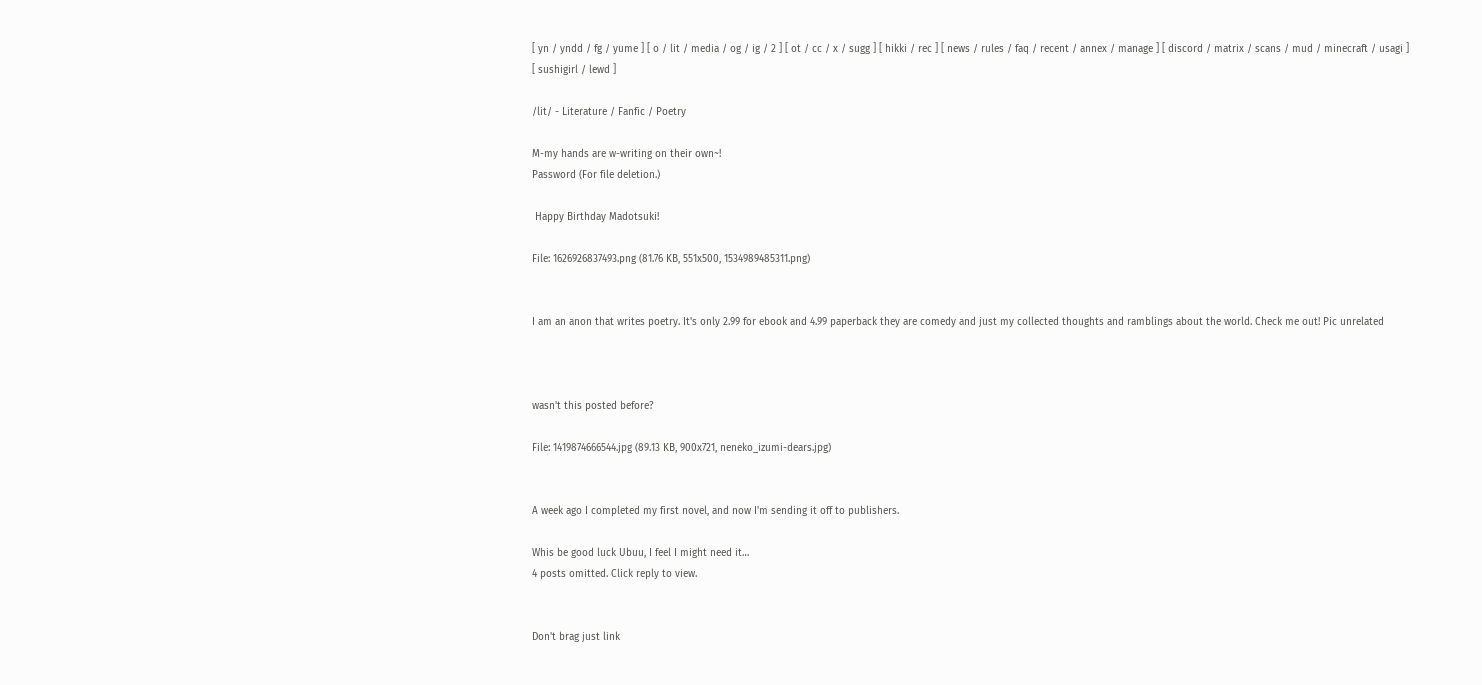[ yn / yndd / fg / yume ] [ o / lit / media / og / ig / 2 ] [ ot / cc / x / sugg ] [ hikki / rec ] [ news / rules / faq / recent / annex / manage ] [ discord / matrix / scans / mud / minecraft / usagi ] [ sushigirl / lewd ]

/lit/ - Literature / Fanfic / Poetry

M-my hands are w-writing on their own~!
Password (For file deletion.)

 Happy Birthday Madotsuki!

File: 1626926837493.png (81.76 KB, 551x500, 1534989485311.png)


I am an anon that writes poetry. It's only 2.99 for ebook and 4.99 paperback they are comedy and just my collected thoughts and ramblings about the world. Check me out! Pic unrelated



wasn't this posted before?

File: 1419874666544.jpg (89.13 KB, 900x721, neneko_izumi-dears.jpg)


A week ago I completed my first novel, and now I'm sending it off to publishers.

Whis be good luck Ubuu, I feel I might need it…
4 posts omitted. Click reply to view.


Don't brag just link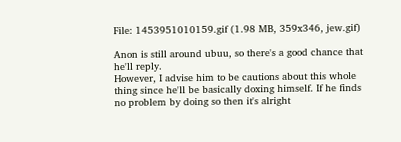File: 1453951010159.gif (1.98 MB, 359x346, jew.gif)

Anon is still around ubuu, so there's a good chance that he'll reply.
However, I advise him to be cautions about this whole thing since he'll be basically doxing himself. If he finds no problem by doing so then it's alright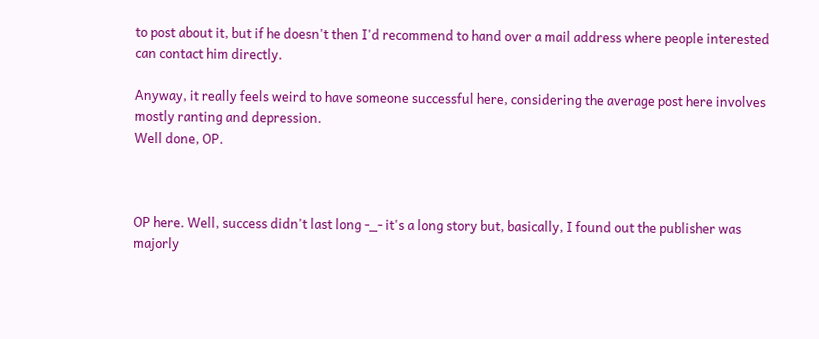to post about it, but if he doesn't then I'd recommend to hand over a mail address where people interested can contact him directly.

Anyway, it really feels weird to have someone successful here, considering the average post here involves mostly ranting and depression.
Well done, OP.



OP here. Well, success didn't last long -_- it's a long story but, basically, I found out the publisher was majorly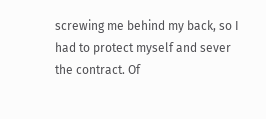screwing me behind my back, so I had to protect myself and sever the contract. Of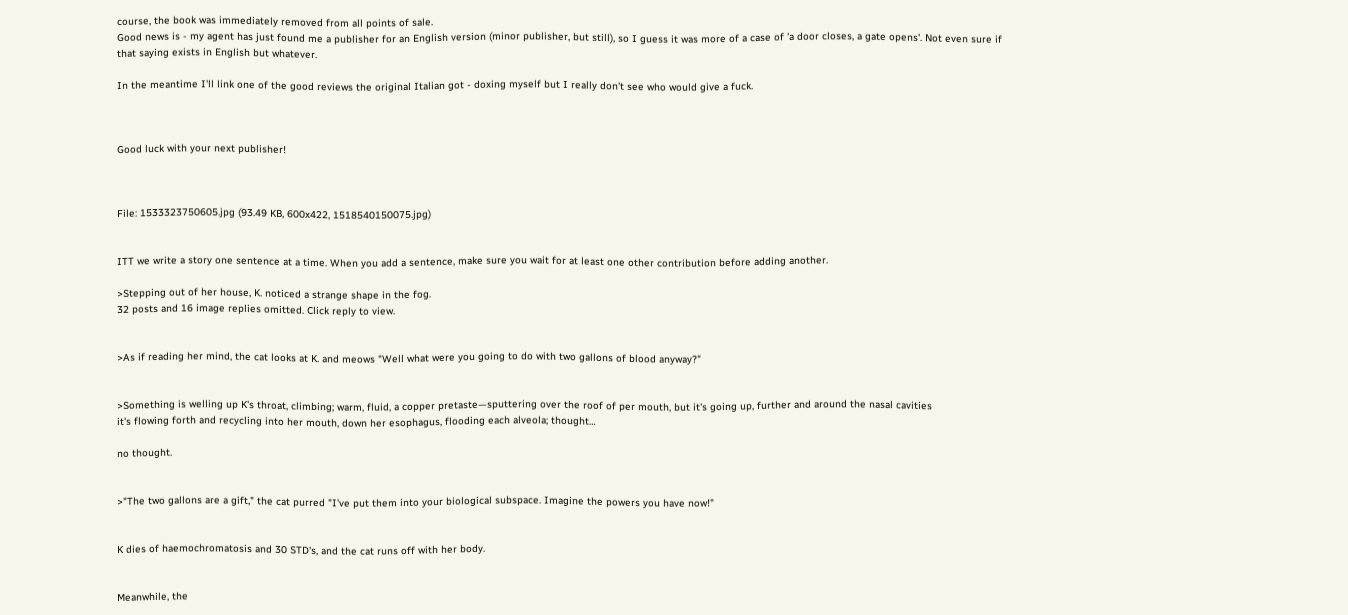course, the book was immediately removed from all points of sale.
Good news is - my agent has just found me a publisher for an English version (minor publisher, but still), so I guess it was more of a case of 'a door closes, a gate opens'. Not even sure if that saying exists in English but whatever.

In the meantime I'll link one of the good reviews the original Italian got - doxing myself but I really don't see who would give a fuck.



Good luck with your next publisher!



File: 1533323750605.jpg (93.49 KB, 600x422, 1518540150075.jpg)


ITT we write a story one sentence at a time. When you add a sentence, make sure you wait for at least one other contribution before adding another.

>Stepping out of her house, K. noticed a strange shape in the fog.
32 posts and 16 image replies omitted. Click reply to view.


>As if reading her mind, the cat looks at K. and meows "Well what were you going to do with two gallons of blood anyway?"


>Something is welling up K's throat, climbing; warm, fluid, a copper pretaste—sputtering over the roof of per mouth, but it's going up, further and around the nasal cavities
it's flowing forth and recycling into her mouth, down her esophagus, flooding each alveola; thought…

no thought.


>"The two gallons are a gift," the cat purred "I've put them into your biological subspace. Imagine the powers you have now!"


K dies of haemochromatosis and 30 STD's, and the cat runs off with her body.


Meanwhile, the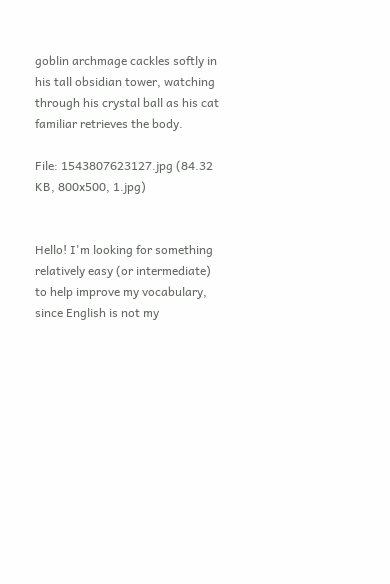goblin archmage cackles softly in his tall obsidian tower, watching through his crystal ball as his cat familiar retrieves the body.

File: 1543807623127.jpg (84.32 KB, 800x500, 1.jpg)


Hello! I'm looking for something relatively easy (or intermediate) to help improve my vocabulary, since English is not my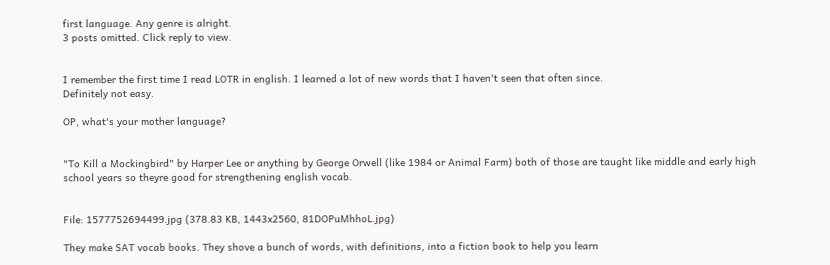first language. Any genre is alright.
3 posts omitted. Click reply to view.


I remember the first time I read LOTR in english. I learned a lot of new words that I haven't seen that often since.
Definitely not easy.

OP, what's your mother language?


"To Kill a Mockingbird" by Harper Lee or anything by George Orwell (like 1984 or Animal Farm) both of those are taught like middle and early high school years so theyre good for strengthening english vocab.


File: 1577752694499.jpg (378.83 KB, 1443x2560, 81DOPuMhhoL.jpg)

They make SAT vocab books. They shove a bunch of words, with definitions, into a fiction book to help you learn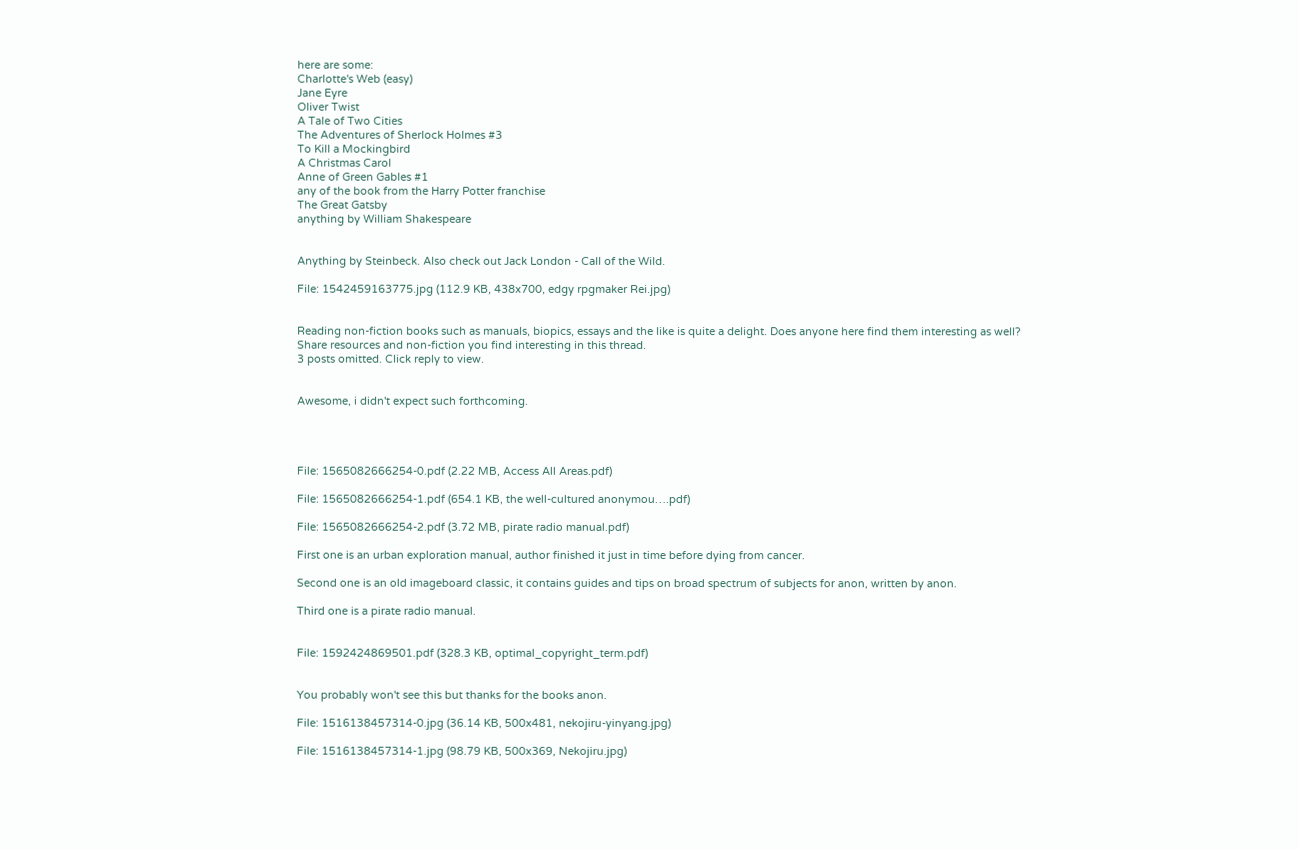here are some:
Charlotte's Web (easy)
Jane Eyre
Oliver Twist
A Tale of Two Cities
The Adventures of Sherlock Holmes #3
To Kill a Mockingbird
A Christmas Carol
Anne of Green Gables #1
any of the book from the Harry Potter franchise
The Great Gatsby
anything by William Shakespeare


Anything by Steinbeck. Also check out Jack London - Call of the Wild.

File: 1542459163775.jpg (112.9 KB, 438x700, edgy rpgmaker Rei.jpg)


Reading non-fiction books such as manuals, biopics, essays and the like is quite a delight. Does anyone here find them interesting as well?
Share resources and non-fiction you find interesting in this thread.
3 posts omitted. Click reply to view.


Awesome, i didn't expect such forthcoming.




File: 1565082666254-0.pdf (2.22 MB, Access All Areas.pdf)

File: 1565082666254-1.pdf (654.1 KB, the well-cultured anonymou….pdf)

File: 1565082666254-2.pdf (3.72 MB, pirate radio manual.pdf)

First one is an urban exploration manual, author finished it just in time before dying from cancer.

Second one is an old imageboard classic, it contains guides and tips on broad spectrum of subjects for anon, written by anon.

Third one is a pirate radio manual.


File: 1592424869501.pdf (328.3 KB, optimal_copyright_term.pdf)


You probably won't see this but thanks for the books anon.

File: 1516138457314-0.jpg (36.14 KB, 500x481, nekojiru-yinyang.jpg)

File: 1516138457314-1.jpg (98.79 KB, 500x369, Nekojiru.jpg)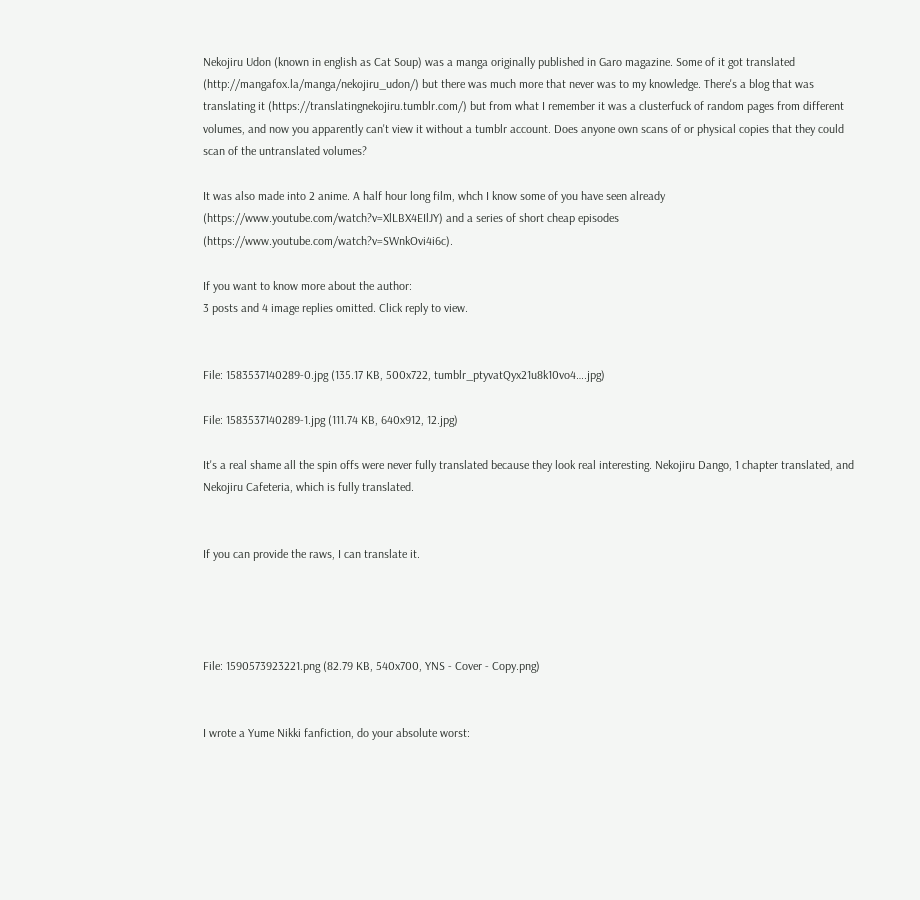Nekojiru Udon (known in english as Cat Soup) was a manga originally published in Garo magazine. Some of it got translated (http://mangafox.la/manga/nekojiru_udon/) but there was much more that never was to my knowledge. There's a blog that was translating it (https://translatingnekojiru.tumblr.com/) but from what I remember it was a clusterfuck of random pages from different volumes, and now you apparently can't view it without a tumblr account. Does anyone own scans of or physical copies that they could scan of the untranslated volumes?

It was also made into 2 anime. A half hour long film, whch I know some of you have seen already (https://www.youtube.com/watch?v=XlLBX4EIlJY) and a series of short cheap episodes (https://www.youtube.com/watch?v=SWnkOvi4i6c).

If you want to know more about the author:
3 posts and 4 image replies omitted. Click reply to view.


File: 1583537140289-0.jpg (135.17 KB, 500x722, tumblr_ptyvatQyx21u8k10vo4….jpg)

File: 1583537140289-1.jpg (111.74 KB, 640x912, 12.jpg)

It's a real shame all the spin offs were never fully translated because they look real interesting. Nekojiru Dango, 1 chapter translated, and Nekojiru Cafeteria, which is fully translated.


If you can provide the raws, I can translate it.




File: 1590573923221.png (82.79 KB, 540x700, YNS - Cover - Copy.png)


I wrote a Yume Nikki fanfiction, do your absolute worst: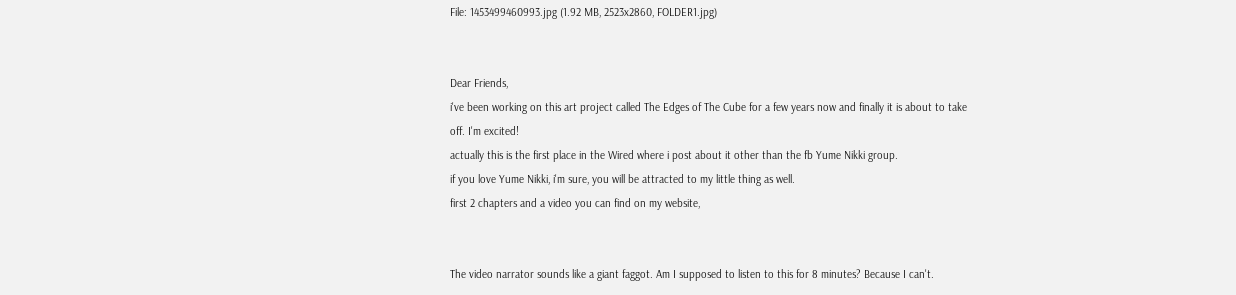File: 1453499460993.jpg (1.92 MB, 2523x2860, FOLDER1.jpg)


Dear Friends,
i've been working on this art project called The Edges of The Cube for a few years now and finally it is about to take off. I'm excited!
actually this is the first place in the Wired where i post about it other than the fb Yume Nikki group.
if you love Yume Nikki, i'm sure, you will be attracted to my little thing as well.
first 2 chapters and a video you can find on my website,


The video narrator sounds like a giant faggot. Am I supposed to listen to this for 8 minutes? Because I can't.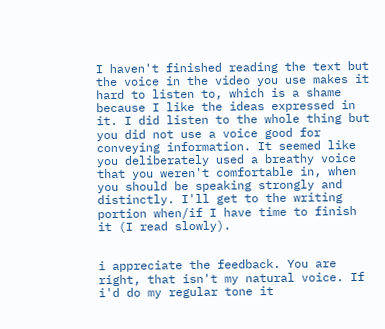I haven't finished reading the text but the voice in the video you use makes it hard to listen to, which is a shame because I like the ideas expressed in it. I did listen to the whole thing but you did not use a voice good for conveying information. It seemed like you deliberately used a breathy voice that you weren't comfortable in, when you should be speaking strongly and distinctly. I'll get to the writing portion when/if I have time to finish it (I read slowly).


i appreciate the feedback. You are right, that isn't my natural voice. If i'd do my regular tone it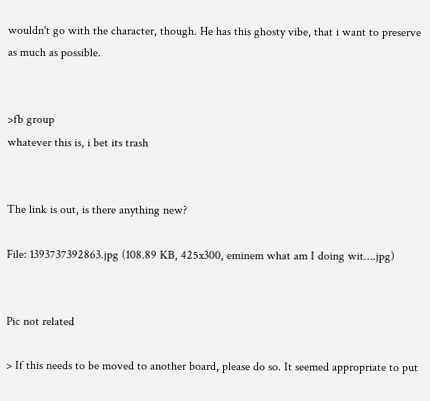wouldn't go with the character, though. He has this ghosty vibe, that i want to preserve as much as possible.


>fb group
whatever this is, i bet its trash


The link is out, is there anything new?

File: 1393737392863.jpg (108.89 KB, 425x300, eminem what am I doing wit….jpg)


Pic not related

> If this needs to be moved to another board, please do so. It seemed appropriate to put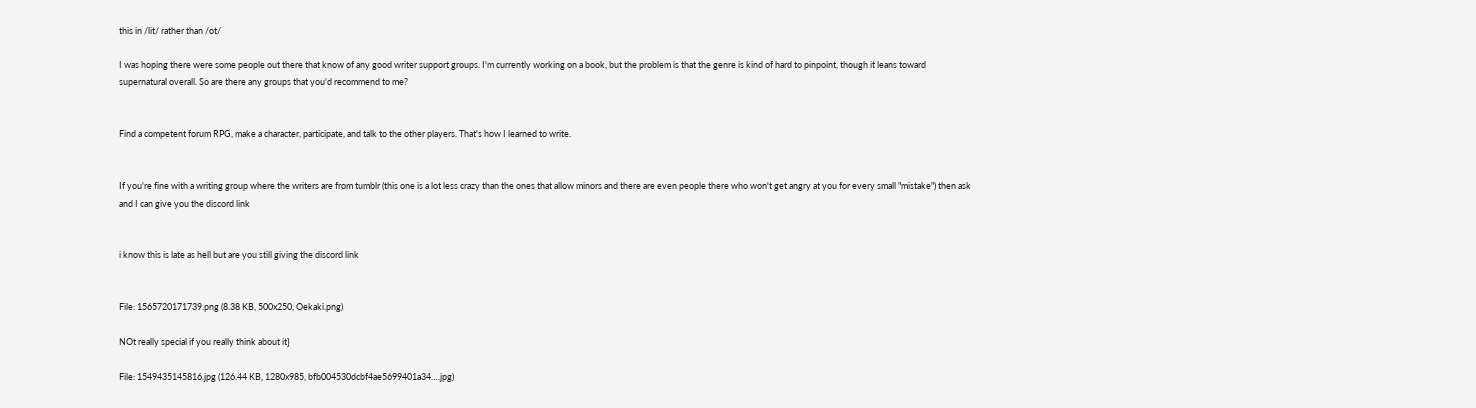this in /lit/ rather than /ot/

I was hoping there were some people out there that know of any good writer support groups. I'm currently working on a book, but the problem is that the genre is kind of hard to pinpoint, though it leans toward supernatural overall. So are there any groups that you'd recommend to me?


Find a competent forum RPG, make a character, participate, and talk to the other players. That's how I learned to write.


If you're fine with a writing group where the writers are from tumblr (this one is a lot less crazy than the ones that allow minors and there are even people there who won't get angry at you for every small "mistake") then ask and I can give you the discord link


i know this is late as hell but are you still giving the discord link


File: 1565720171739.png (8.38 KB, 500x250, Oekaki.png)

NOt really special if you really think about it}

File: 1549435145816.jpg (126.44 KB, 1280x985, bfb004530dcbf4ae5699401a34….jpg)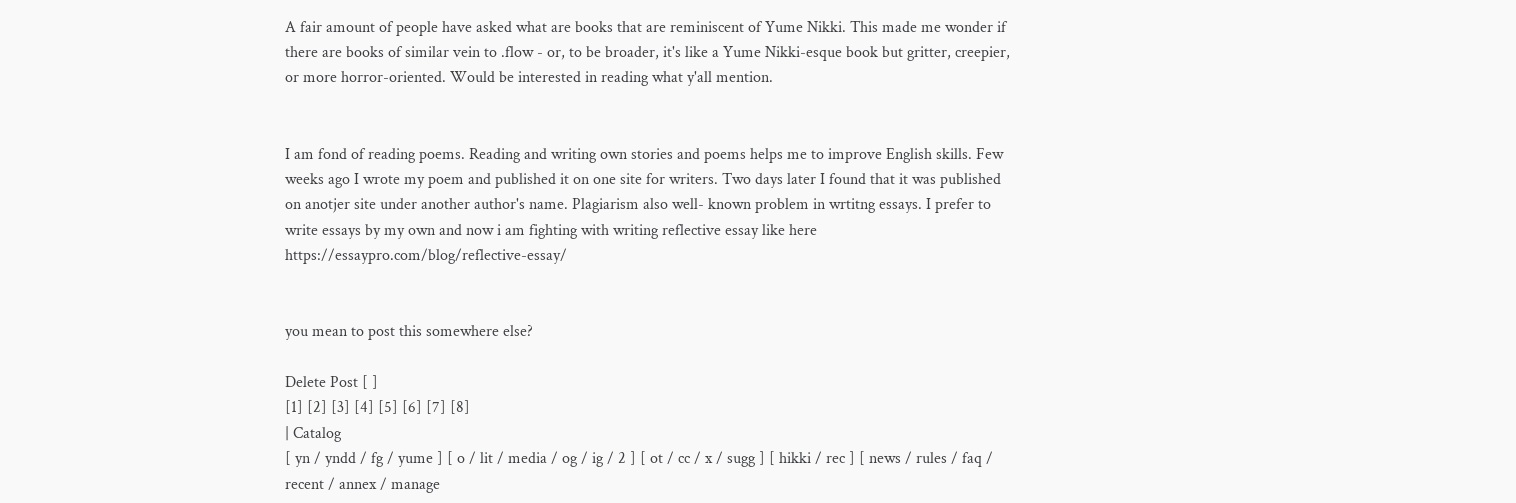A fair amount of people have asked what are books that are reminiscent of Yume Nikki. This made me wonder if there are books of similar vein to .flow - or, to be broader, it's like a Yume Nikki-esque book but gritter, creepier, or more horror-oriented. Would be interested in reading what y'all mention.


I am fond of reading poems. Reading and writing own stories and poems helps me to improve English skills. Few weeks ago I wrote my poem and published it on one site for writers. Two days later I found that it was published on anotjer site under another author's name. Plagiarism also well- known problem in wrtitng essays. I prefer to write essays by my own and now i am fighting with writing reflective essay like here https://essaypro.com/blog/reflective-essay/


you mean to post this somewhere else?

Delete Post [ ]
[1] [2] [3] [4] [5] [6] [7] [8]
| Catalog
[ yn / yndd / fg / yume ] [ o / lit / media / og / ig / 2 ] [ ot / cc / x / sugg ] [ hikki / rec ] [ news / rules / faq / recent / annex / manage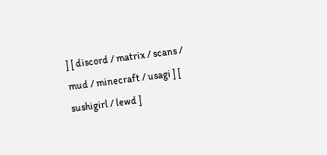] [ discord / matrix / scans / mud / minecraft / usagi ] [ sushigirl / lewd ]